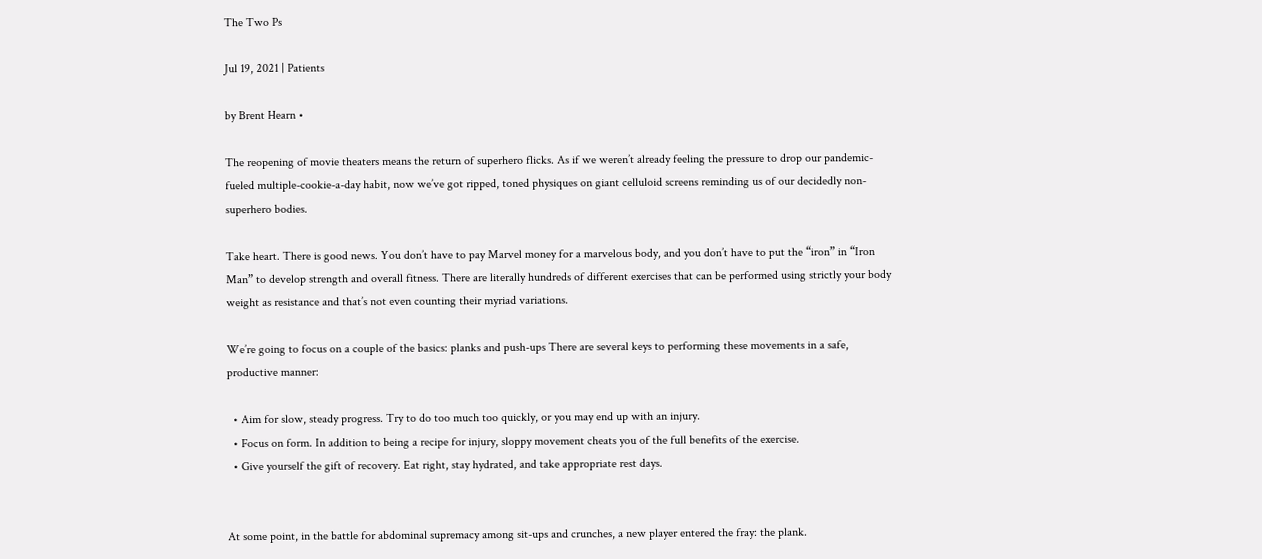The Two Ps

Jul 19, 2021 | Patients

by Brent Hearn •

The reopening of movie theaters means the return of superhero flicks. As if we weren’t already feeling the pressure to drop our pandemic-fueled multiple-cookie-a-day habit, now we’ve got ripped, toned physiques on giant celluloid screens reminding us of our decidedly non-superhero bodies.

Take heart. There is good news. You don’t have to pay Marvel money for a marvelous body, and you don’t have to put the “iron” in “Iron Man” to develop strength and overall fitness. There are literally hundreds of different exercises that can be performed using strictly your body weight as resistance and that’s not even counting their myriad variations.

We’re going to focus on a couple of the basics: planks and push-ups There are several keys to performing these movements in a safe, productive manner:

  • Aim for slow, steady progress. Try to do too much too quickly, or you may end up with an injury.
  • Focus on form. In addition to being a recipe for injury, sloppy movement cheats you of the full benefits of the exercise.
  • Give yourself the gift of recovery. Eat right, stay hydrated, and take appropriate rest days.


At some point, in the battle for abdominal supremacy among sit-ups and crunches, a new player entered the fray: the plank.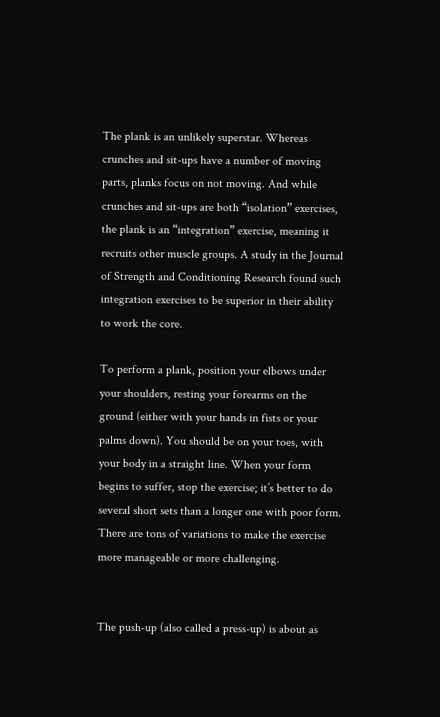The plank is an unlikely superstar. Whereas crunches and sit-ups have a number of moving parts, planks focus on not moving. And while crunches and sit-ups are both “isolation” exercises, the plank is an “integration” exercise, meaning it recruits other muscle groups. A study in the Journal of Strength and Conditioning Research found such integration exercises to be superior in their ability to work the core.

To perform a plank, position your elbows under your shoulders, resting your forearms on the ground (either with your hands in fists or your palms down). You should be on your toes, with your body in a straight line. When your form begins to suffer, stop the exercise; it’s better to do several short sets than a longer one with poor form. There are tons of variations to make the exercise more manageable or more challenging.


The push-up (also called a press-up) is about as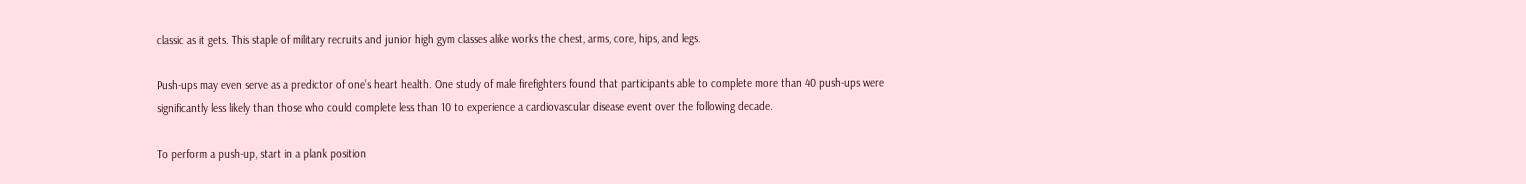classic as it gets. This staple of military recruits and junior high gym classes alike works the chest, arms, core, hips, and legs.

Push-ups may even serve as a predictor of one’s heart health. One study of male firefighters found that participants able to complete more than 40 push-ups were significantly less likely than those who could complete less than 10 to experience a cardiovascular disease event over the following decade.

To perform a push-up, start in a plank position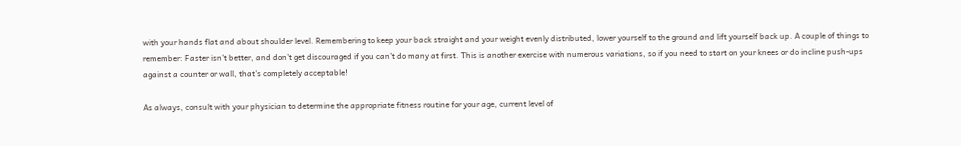with your hands flat and about shoulder level. Remembering to keep your back straight and your weight evenly distributed, lower yourself to the ground and lift yourself back up. A couple of things to remember: Faster isn’t better, and don’t get discouraged if you can’t do many at first. This is another exercise with numerous variations, so if you need to start on your knees or do incline push-ups against a counter or wall, that’s completely acceptable!

As always, consult with your physician to determine the appropriate fitness routine for your age, current level of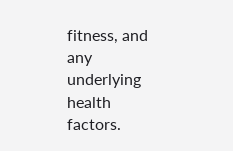fitness, and any underlying health factors.